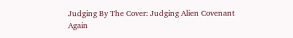Judging By The Cover: Judging Alien Covenant Again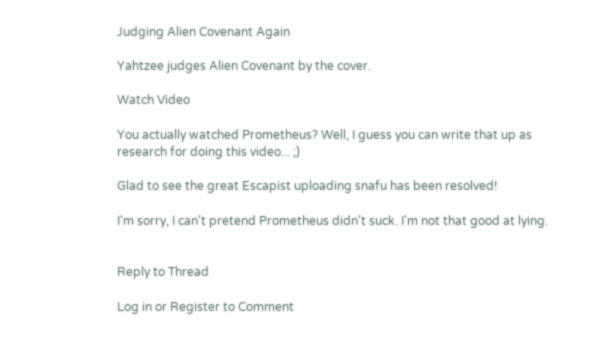Judging Alien Covenant Again

Yahtzee judges Alien Covenant by the cover.

Watch Video

You actually watched Prometheus? Well, I guess you can write that up as research for doing this video... ;)

Glad to see the great Escapist uploading snafu has been resolved!

I'm sorry, I can't pretend Prometheus didn't suck. I'm not that good at lying.


Reply to Thread

Log in or Register to Comment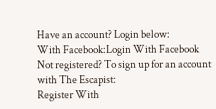Have an account? Login below:
With Facebook:Login With Facebook
Not registered? To sign up for an account with The Escapist:
Register With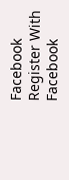Facebook
Register With Facebook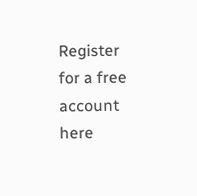Register for a free account here